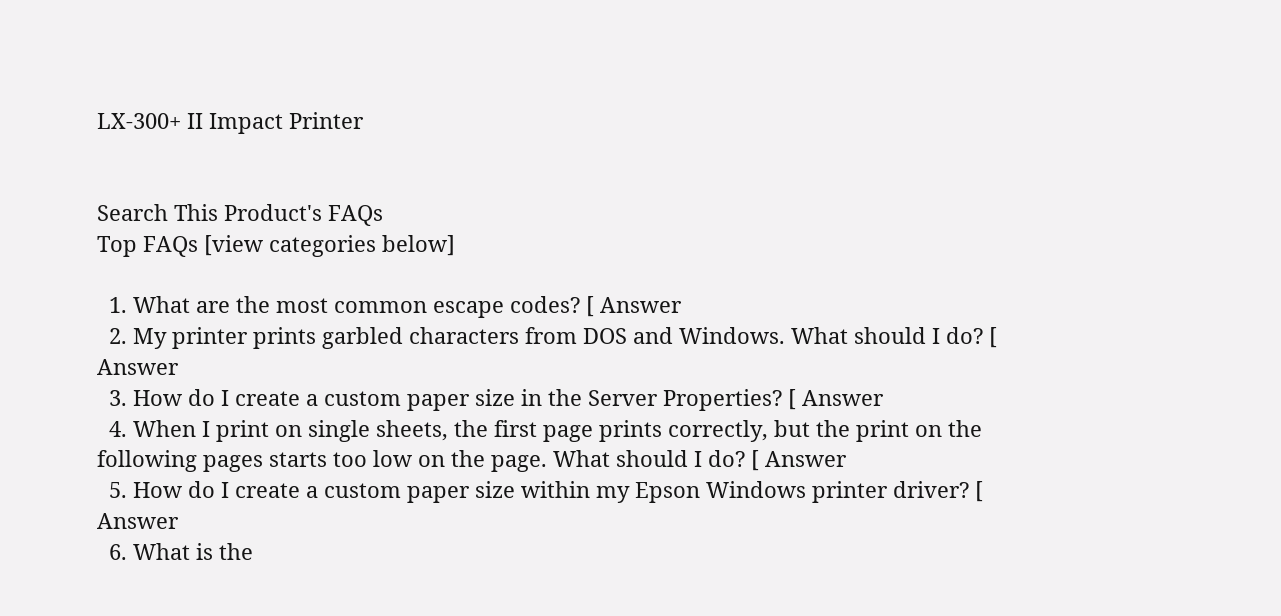LX-300+ II Impact Printer


Search This Product's FAQs
Top FAQs [view categories below]

  1. What are the most common escape codes? [ Answer
  2. My printer prints garbled characters from DOS and Windows. What should I do? [ Answer
  3. How do I create a custom paper size in the Server Properties? [ Answer
  4. When I print on single sheets, the first page prints correctly, but the print on the following pages starts too low on the page. What should I do? [ Answer
  5. How do I create a custom paper size within my Epson Windows printer driver? [ Answer
  6. What is the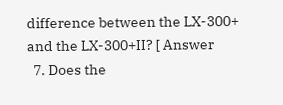difference between the LX-300+ and the LX-300+II? [ Answer
  7. Does the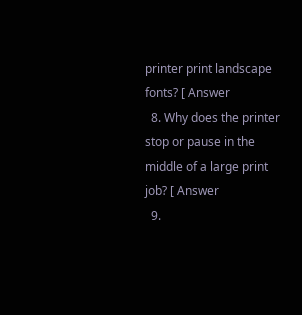printer print landscape fonts? [ Answer
  8. Why does the printer stop or pause in the middle of a large print job? [ Answer
  9.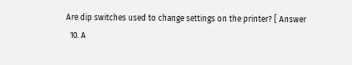Are dip switches used to change settings on the printer? [ Answer
  10. A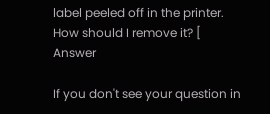label peeled off in the printer. How should I remove it? [ Answer

If you don't see your question in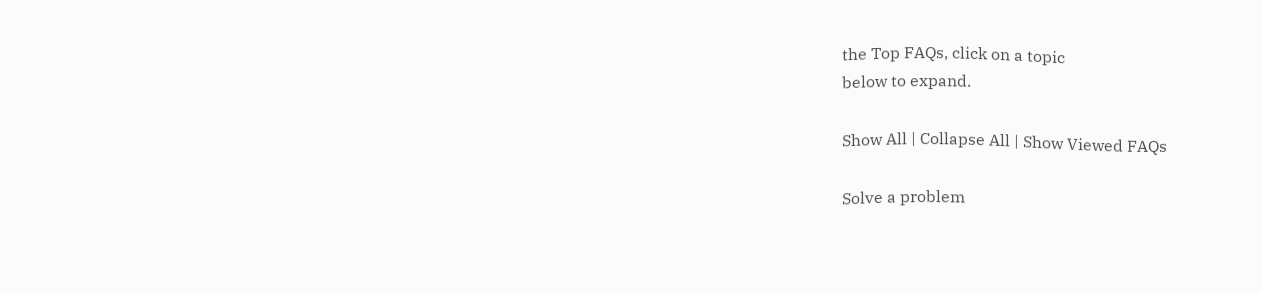the Top FAQs, click on a topic
below to expand.

Show All | Collapse All | Show Viewed FAQs

Solve a problem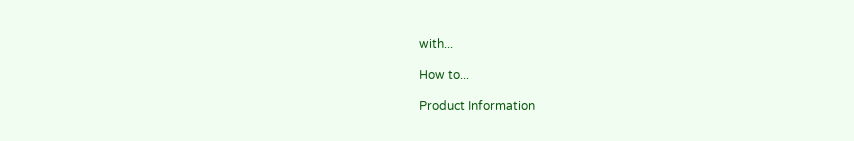with...

How to...

Product Information